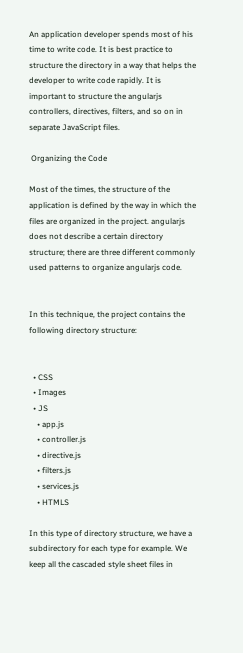An application developer spends most of his time to write code. It is best practice to structure the directory in a way that helps the developer to write code rapidly. It is important to structure the angularjs controllers, directives, filters, and so on in separate JavaScript files.

 Organizing the Code

Most of the times, the structure of the application is defined by the way in which the files are organized in the project. angularjs does not describe a certain directory structure; there are three different commonly used patterns to organize angularjs code.


In this technique, the project contains the following directory structure:


  • CSS
  • Images
  • JS
    • app.js
    • controller.js
    • directive.js
    • filters.js
    • services.js
    • HTMLS

In this type of directory structure, we have a subdirectory for each type for example. We keep all the cascaded style sheet files in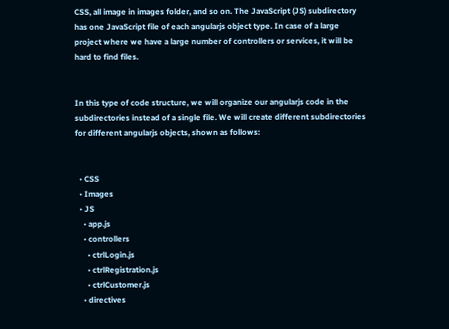CSS, all image in images folder, and so on. The JavaScript (JS) subdirectory has one JavaScript file of each angularjs object type. In case of a large project where we have a large number of controllers or services, it will be hard to find files.


In this type of code structure, we will organize our angularjs code in the subdirectories instead of a single file. We will create different subdirectories for different angularjs objects, shown as follows:


  • CSS
  • Images
  • JS
    • app.js
    • controllers
      • ctrlLogin.js
      • ctrlRegistration.js
      • ctrlCustomer.js
    • directives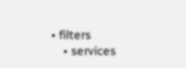• filters
    • services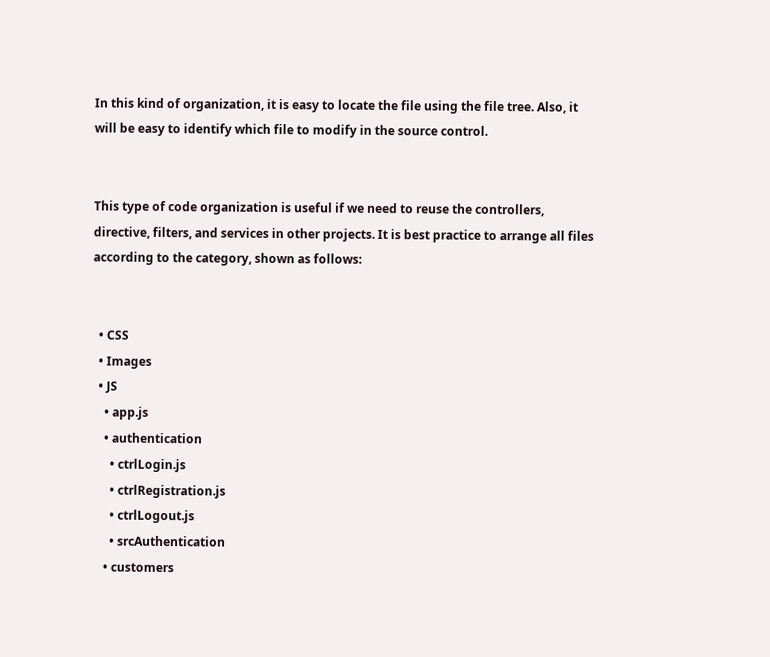In this kind of organization, it is easy to locate the file using the file tree. Also, it will be easy to identify which file to modify in the source control.


This type of code organization is useful if we need to reuse the controllers, directive, filters, and services in other projects. It is best practice to arrange all files according to the category, shown as follows:


  • CSS
  • Images
  • JS
    • app.js
    • authentication
      • ctrlLogin.js
      • ctrlRegistration.js
      • ctrlLogout.js
      • srcAuthentication
    • customers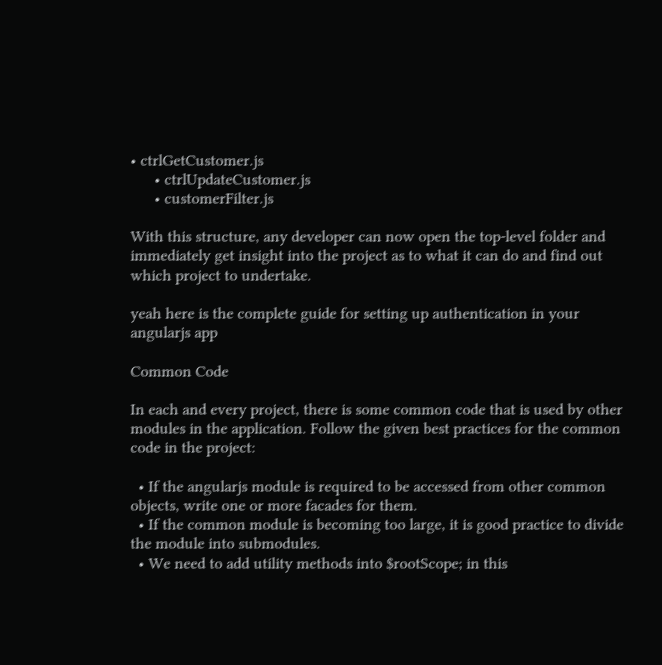• ctrlGetCustomer.js
      • ctrlUpdateCustomer.js
      • customerFilter.js

With this structure, any developer can now open the top-level folder and immediately get insight into the project as to what it can do and find out which project to undertake.

yeah here is the complete guide for setting up authentication in your angularjs app

Common Code

In each and every project, there is some common code that is used by other modules in the application. Follow the given best practices for the common code in the project:

  • If the angularjs module is required to be accessed from other common objects, write one or more facades for them.
  • If the common module is becoming too large, it is good practice to divide the module into submodules.
  • We need to add utility methods into $rootScope; in this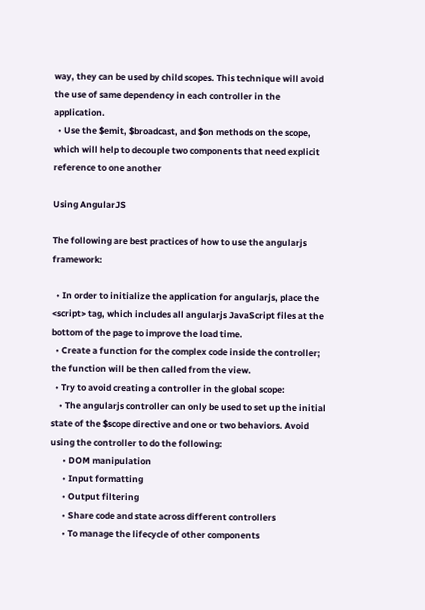way, they can be used by child scopes. This technique will avoid the use of same dependency in each controller in the application.
  • Use the $emit, $broadcast, and $on methods on the scope, which will help to decouple two components that need explicit reference to one another

Using AngularJS

The following are best practices of how to use the angularjs framework:

  • In order to initialize the application for angularjs, place the <script> tag, which includes all angularjs JavaScript files at the bottom of the page to improve the load time.
  • Create a function for the complex code inside the controller; the function will be then called from the view.
  • Try to avoid creating a controller in the global scope:
    • The angularjs controller can only be used to set up the initial state of the $scope directive and one or two behaviors. Avoid using the controller to do the following:
      • DOM manipulation
      • Input formatting
      • Output filtering
      • Share code and state across different controllers
      • To manage the lifecycle of other components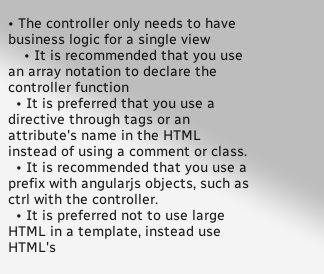• The controller only needs to have business logic for a single view
    • It is recommended that you use an array notation to declare the controller function
  • It is preferred that you use a directive through tags or an attribute's name in the HTML instead of using a comment or class.
  • It is recommended that you use a prefix with angularjs objects, such as ctrl with the controller.
  • It is preferred not to use large HTML in a template, instead use HTML's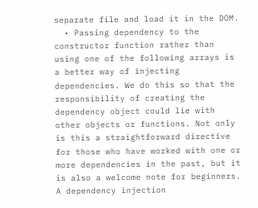separate file and load it in the DOM.
  • Passing dependency to the constructor function rather than using one of the following arrays is a better way of injecting dependencies. We do this so that the responsibility of creating the dependency object could lie with other objects or functions. Not only is this a straightforward directive for those who have worked with one or more dependencies in the past, but it is also a welcome note for beginners. A dependency injection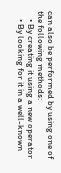can also be performed by using one of the following methods:
    • By creating it using a new operator
    • By looking for it in a well-known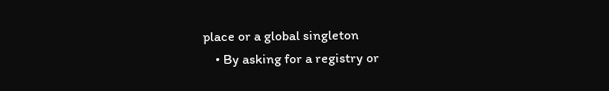place or a global singleton
    • By asking for a registry or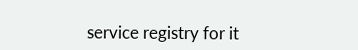service registry for it